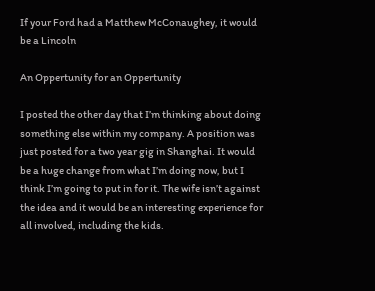If your Ford had a Matthew McConaughey, it would be a Lincoln

An Oppertunity for an Oppertunity

I posted the other day that I’m thinking about doing something else within my company. A position was just posted for a two year gig in Shanghai. It would be a huge change from what I’m doing now, but I think I’m going to put in for it. The wife isn’t against the idea and it would be an interesting experience for all involved, including the kids.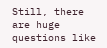Still, there are huge questions like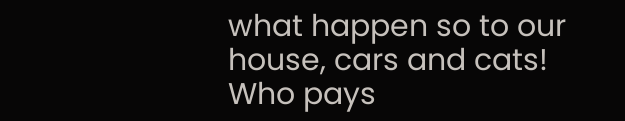what happen so to our house, cars and cats! Who pays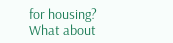for housing? What about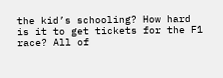the kid’s schooling? How hard is it to get tickets for the F1 race? All of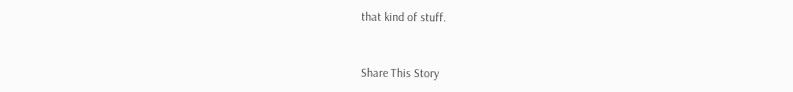that kind of stuff.


Share This Story